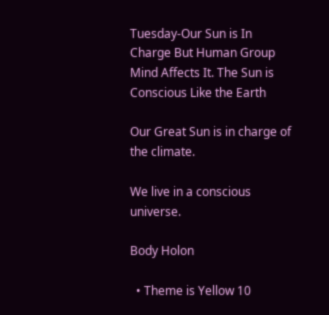Tuesday-Our Sun is In Charge But Human Group Mind Affects It. The Sun is Conscious Like the Earth

Our Great Sun is in charge of the climate.

We live in a conscious universe.

Body Holon

  • Theme is Yellow 10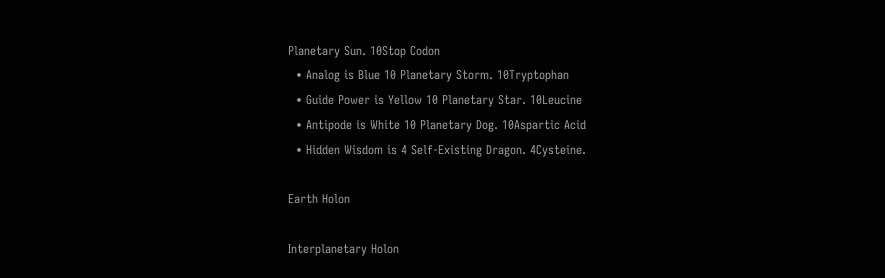Planetary Sun. 10Stop Codon
  • Analog is Blue 10 Planetary Storm. 10Tryptophan
  • Guide Power is Yellow 10 Planetary Star. 10Leucine
  • Antipode is White 10 Planetary Dog. 10Aspartic Acid
  • Hidden Wisdom is 4 Self-Existing Dragon. 4Cysteine.

Earth Holon

Interplanetary Holon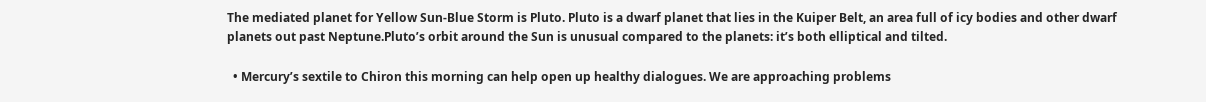The mediated planet for Yellow Sun-Blue Storm is Pluto. Pluto is a dwarf planet that lies in the Kuiper Belt, an area full of icy bodies and other dwarf planets out past Neptune.Pluto’s orbit around the Sun is unusual compared to the planets: it’s both elliptical and tilted.

  • Mercury’s sextile to Chiron this morning can help open up healthy dialogues. We are approaching problems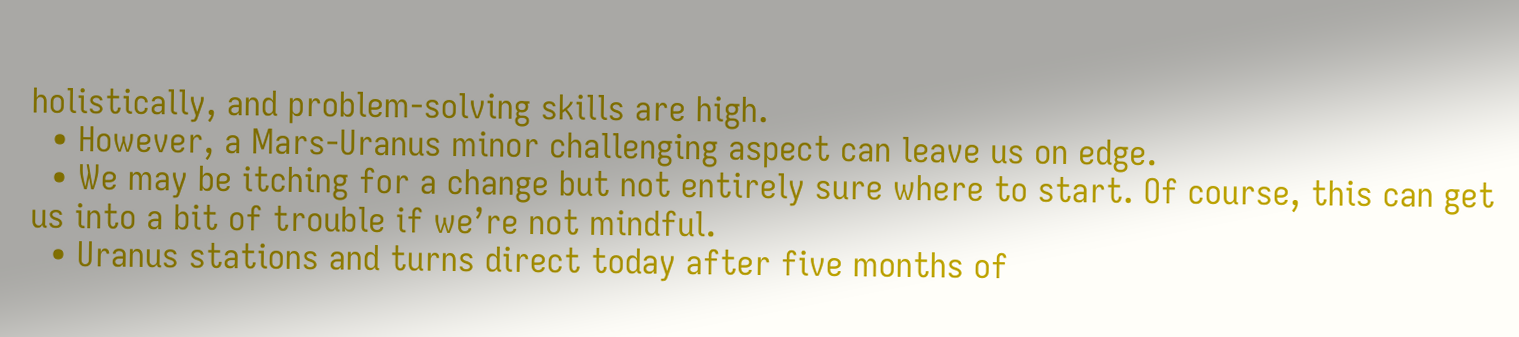holistically, and problem-solving skills are high.
  • However, a Mars-Uranus minor challenging aspect can leave us on edge.
  • We may be itching for a change but not entirely sure where to start. Of course, this can get us into a bit of trouble if we’re not mindful.
  • Uranus stations and turns direct today after five months of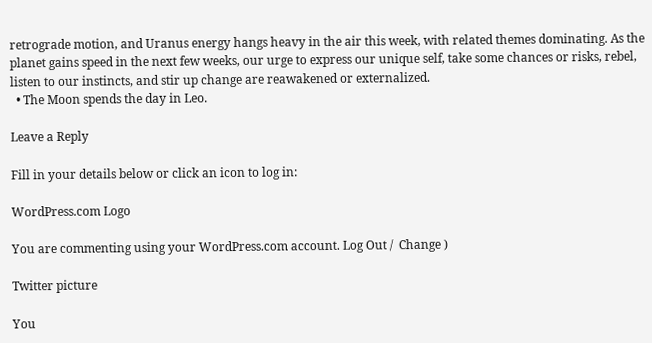retrograde motion, and Uranus energy hangs heavy in the air this week, with related themes dominating. As the planet gains speed in the next few weeks, our urge to express our unique self, take some chances or risks, rebel, listen to our instincts, and stir up change are reawakened or externalized.
  • The Moon spends the day in Leo.

Leave a Reply

Fill in your details below or click an icon to log in:

WordPress.com Logo

You are commenting using your WordPress.com account. Log Out /  Change )

Twitter picture

You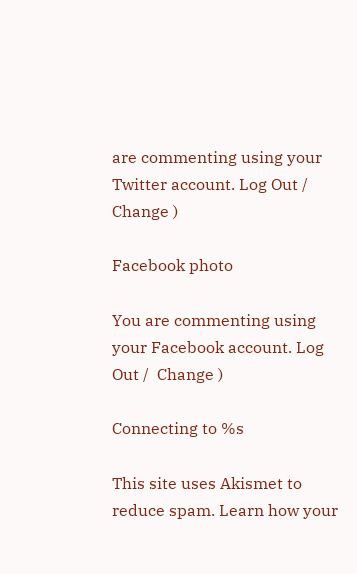are commenting using your Twitter account. Log Out /  Change )

Facebook photo

You are commenting using your Facebook account. Log Out /  Change )

Connecting to %s

This site uses Akismet to reduce spam. Learn how your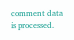comment data is processed.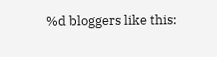%d bloggers like this: